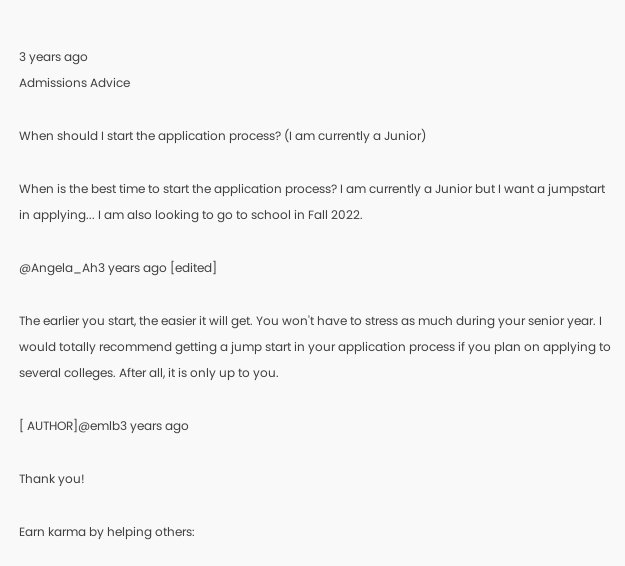3 years ago
Admissions Advice

When should I start the application process? (I am currently a Junior)

When is the best time to start the application process? I am currently a Junior but I want a jumpstart in applying... I am also looking to go to school in Fall 2022.

@Angela_Ah3 years ago [edited]

The earlier you start, the easier it will get. You won't have to stress as much during your senior year. I would totally recommend getting a jump start in your application process if you plan on applying to several colleges. After all, it is only up to you.

[ AUTHOR]@emlb3 years ago

Thank you!

Earn karma by helping others: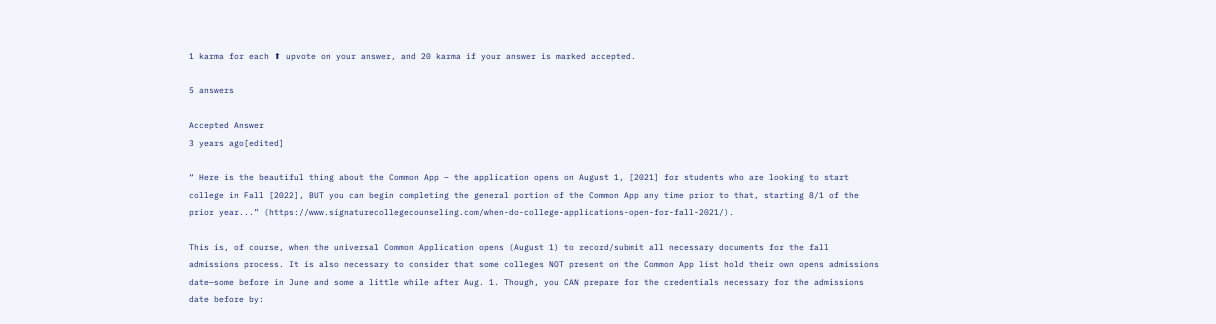1 karma for each ⬆ upvote on your answer, and 20 karma if your answer is marked accepted.

5 answers

Accepted Answer
3 years ago[edited]

“ Here is the beautiful thing about the Common App – the application opens on August 1, [2021] for students who are looking to start college in Fall [2022], BUT you can begin completing the general portion of the Common App any time prior to that, starting 8/1 of the prior year...” (https://www.signaturecollegecounseling.com/when-do-college-applications-open-for-fall-2021/).

This is, of course, when the universal Common Application opens (August 1) to record/submit all necessary documents for the fall admissions process. It is also necessary to consider that some colleges NOT present on the Common App list hold their own opens admissions date—some before in June and some a little while after Aug. 1. Though, you CAN prepare for the credentials necessary for the admissions date before by: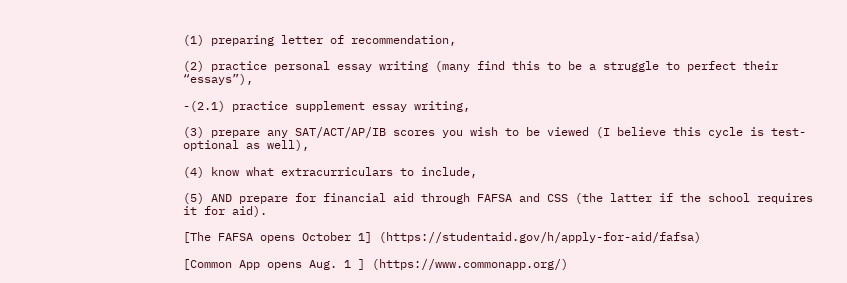(1) preparing letter of recommendation,

(2) practice personal essay writing (many find this to be a struggle to perfect their “essays”),

-(2.1) practice supplement essay writing,

(3) prepare any SAT/ACT/AP/IB scores you wish to be viewed (I believe this cycle is test-optional as well),

(4) know what extracurriculars to include,

(5) AND prepare for financial aid through FAFSA and CSS (the latter if the school requires it for aid).

[The FAFSA opens October 1] (https://studentaid.gov/h/apply-for-aid/fafsa)

[Common App opens Aug. 1 ] (https://www.commonapp.org/)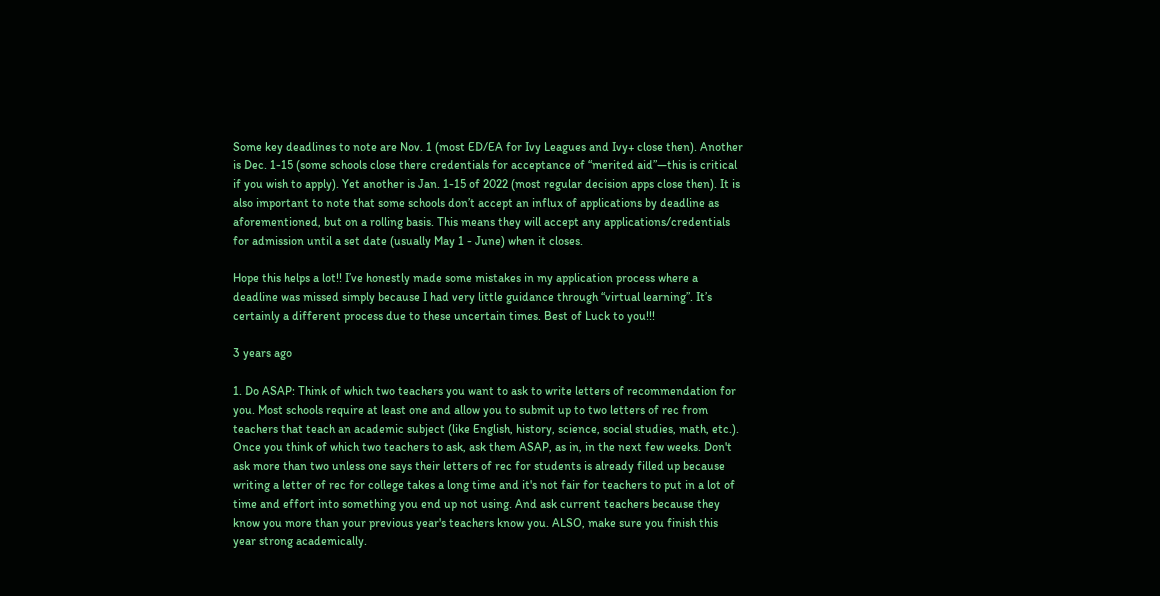Some key deadlines to note are Nov. 1 (most ED/EA for Ivy Leagues and Ivy+ close then). Another is Dec. 1-15 (some schools close there credentials for acceptance of “merited aid”—this is critical if you wish to apply). Yet another is Jan. 1-15 of 2022 (most regular decision apps close then). It is also important to note that some schools don’t accept an influx of applications by deadline as aforementioned, but on a rolling basis. This means they will accept any applications/credentials for admission until a set date (usually May 1 - June) when it closes.

Hope this helps a lot!! I’ve honestly made some mistakes in my application process where a deadline was missed simply because I had very little guidance through “virtual learning”. It’s certainly a different process due to these uncertain times. Best of Luck to you!!!

3 years ago

1. Do ASAP: Think of which two teachers you want to ask to write letters of recommendation for you. Most schools require at least one and allow you to submit up to two letters of rec from teachers that teach an academic subject (like English, history, science, social studies, math, etc.). Once you think of which two teachers to ask, ask them ASAP, as in, in the next few weeks. Don't ask more than two unless one says their letters of rec for students is already filled up because writing a letter of rec for college takes a long time and it's not fair for teachers to put in a lot of time and effort into something you end up not using. And ask current teachers because they know you more than your previous year's teachers know you. ALSO, make sure you finish this year strong academically.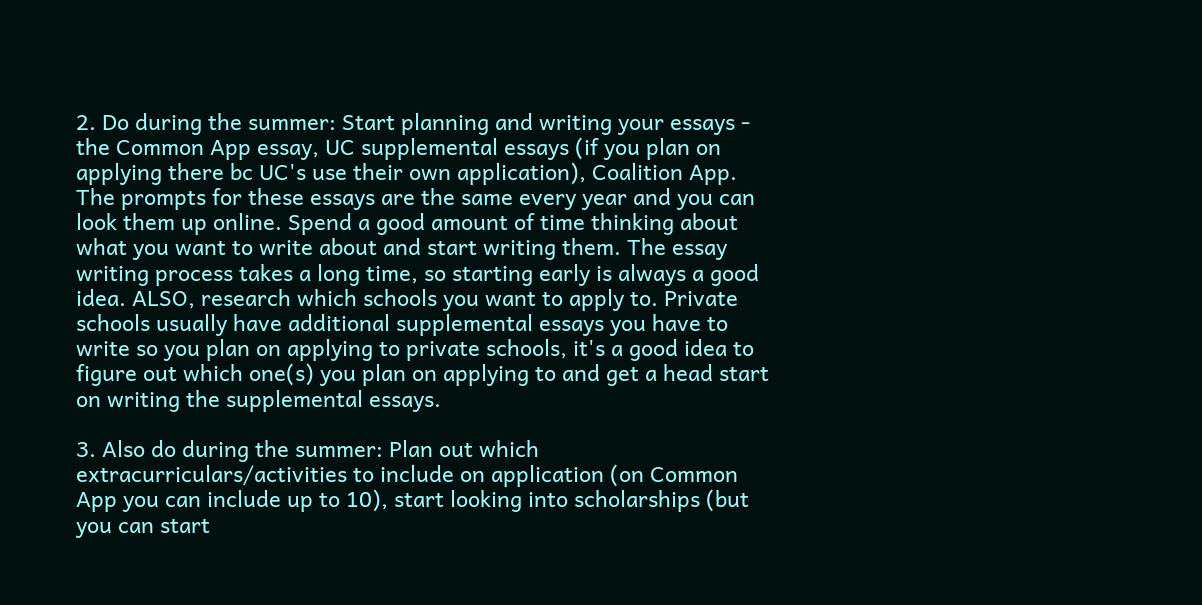2. Do during the summer: Start planning and writing your essays - the Common App essay, UC supplemental essays (if you plan on applying there bc UC's use their own application), Coalition App. The prompts for these essays are the same every year and you can look them up online. Spend a good amount of time thinking about what you want to write about and start writing them. The essay writing process takes a long time, so starting early is always a good idea. ALSO, research which schools you want to apply to. Private schools usually have additional supplemental essays you have to write so you plan on applying to private schools, it's a good idea to figure out which one(s) you plan on applying to and get a head start on writing the supplemental essays.

3. Also do during the summer: Plan out which extracurriculars/activities to include on application (on Common App you can include up to 10), start looking into scholarships (but you can start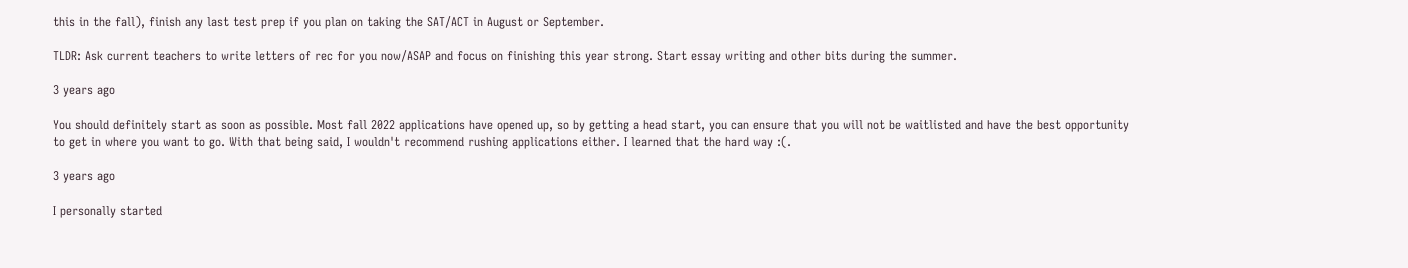this in the fall), finish any last test prep if you plan on taking the SAT/ACT in August or September.

TLDR: Ask current teachers to write letters of rec for you now/ASAP and focus on finishing this year strong. Start essay writing and other bits during the summer.

3 years ago

You should definitely start as soon as possible. Most fall 2022 applications have opened up, so by getting a head start, you can ensure that you will not be waitlisted and have the best opportunity to get in where you want to go. With that being said, I wouldn't recommend rushing applications either. I learned that the hard way :(.

3 years ago

I personally started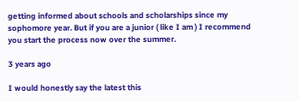getting informed about schools and scholarships since my sophomore year. But if you are a junior ( like I am ) I recommend you start the process now over the summer.

3 years ago

I would honestly say the latest this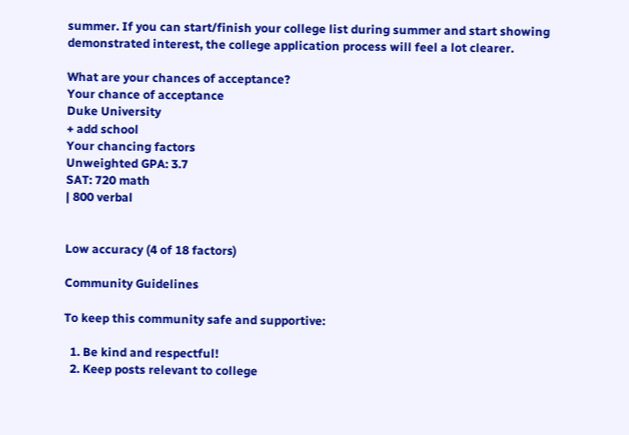summer. If you can start/finish your college list during summer and start showing demonstrated interest, the college application process will feel a lot clearer.

What are your chances of acceptance?
Your chance of acceptance
Duke University
+ add school
Your chancing factors
Unweighted GPA: 3.7
SAT: 720 math
| 800 verbal


Low accuracy (4 of 18 factors)

Community Guidelines

To keep this community safe and supportive:

  1. Be kind and respectful!
  2. Keep posts relevant to college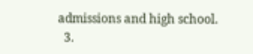admissions and high school.
  3.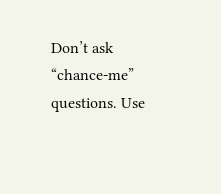Don’t ask “chance-me” questions. Use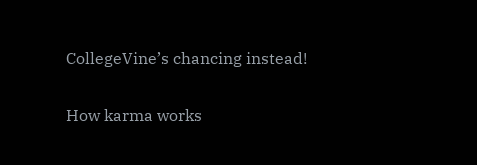CollegeVine’s chancing instead!

How karma works